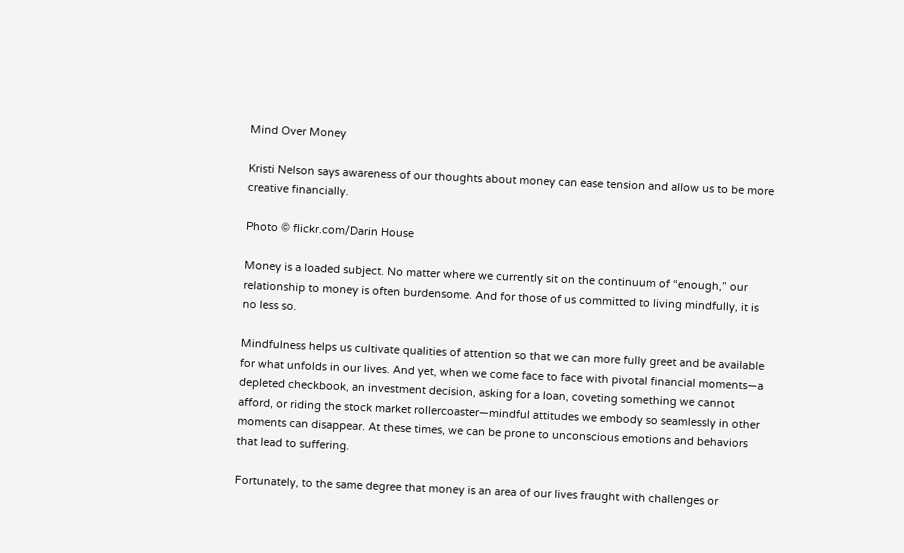Mind Over Money

Kristi Nelson says awareness of our thoughts about money can ease tension and allow us to be more creative financially.

Photo © flickr.com/Darin House

Money is a loaded subject. No matter where we currently sit on the continuum of “enough,” our relationship to money is often burdensome. And for those of us committed to living mindfully, it is no less so.

Mindfulness helps us cultivate qualities of attention so that we can more fully greet and be available for what unfolds in our lives. And yet, when we come face to face with pivotal financial moments—a depleted checkbook, an investment decision, asking for a loan, coveting something we cannot afford, or riding the stock market rollercoaster—mindful attitudes we embody so seamlessly in other moments can disappear. At these times, we can be prone to unconscious emotions and behaviors that lead to suffering.

Fortunately, to the same degree that money is an area of our lives fraught with challenges or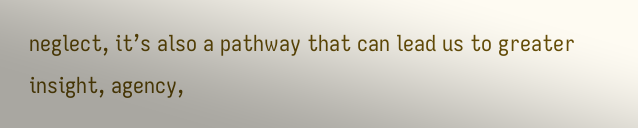neglect, it’s also a pathway that can lead us to greater insight, agency,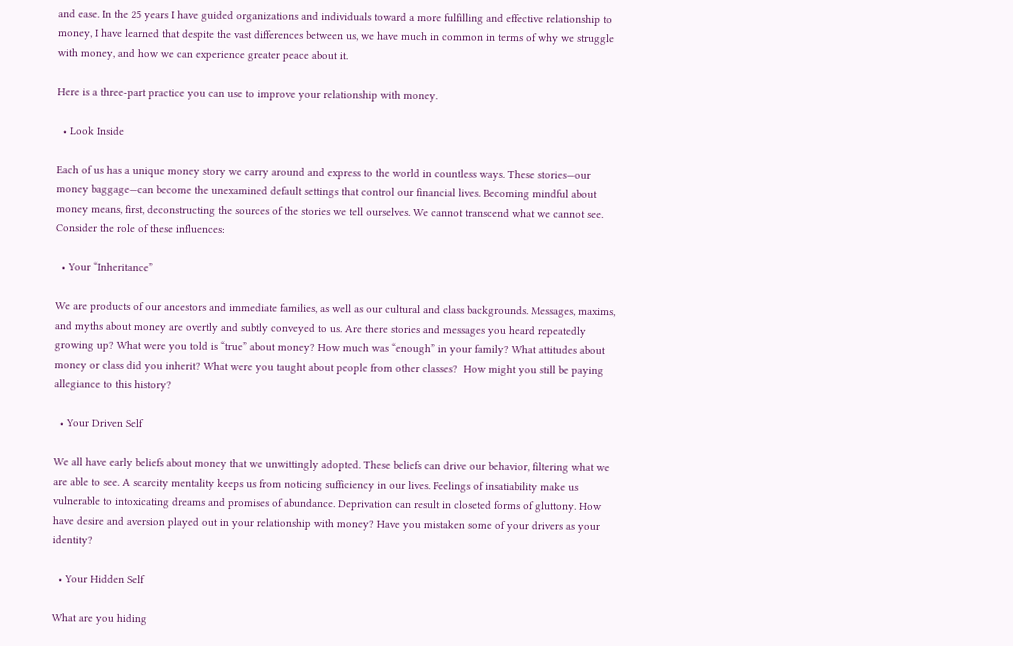and ease. In the 25 years I have guided organizations and individuals toward a more fulfilling and effective relationship to money, I have learned that despite the vast differences between us, we have much in common in terms of why we struggle with money, and how we can experience greater peace about it.

Here is a three-part practice you can use to improve your relationship with money.

  • Look Inside

Each of us has a unique money story we carry around and express to the world in countless ways. These stories—our money baggage—can become the unexamined default settings that control our financial lives. Becoming mindful about money means, first, deconstructing the sources of the stories we tell ourselves. We cannot transcend what we cannot see. Consider the role of these influences:

  • Your “Inheritance”

We are products of our ancestors and immediate families, as well as our cultural and class backgrounds. Messages, maxims, and myths about money are overtly and subtly conveyed to us. Are there stories and messages you heard repeatedly growing up? What were you told is “true” about money? How much was “enough” in your family? What attitudes about money or class did you inherit? What were you taught about people from other classes?  How might you still be paying allegiance to this history?

  • Your Driven Self

We all have early beliefs about money that we unwittingly adopted. These beliefs can drive our behavior, filtering what we are able to see. A scarcity mentality keeps us from noticing sufficiency in our lives. Feelings of insatiability make us vulnerable to intoxicating dreams and promises of abundance. Deprivation can result in closeted forms of gluttony. How have desire and aversion played out in your relationship with money? Have you mistaken some of your drivers as your identity?

  • Your Hidden Self

What are you hiding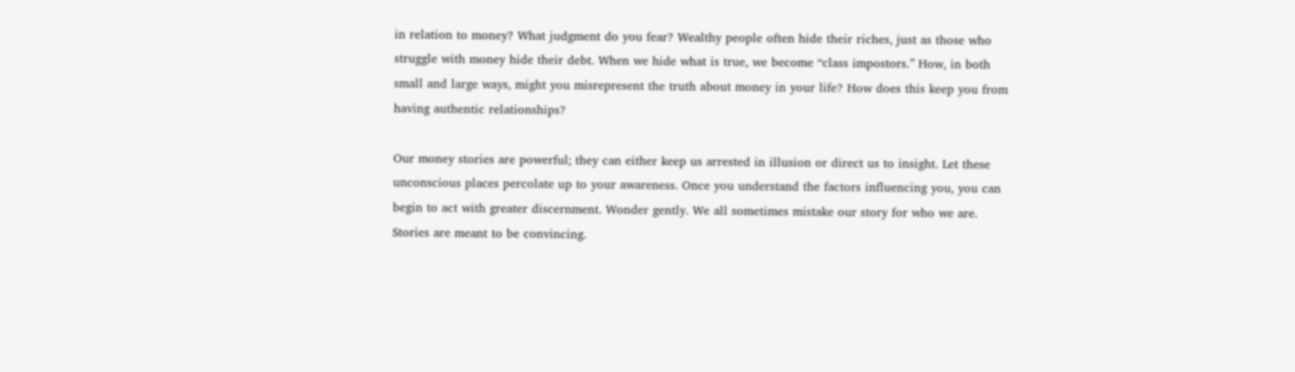in relation to money? What judgment do you fear? Wealthy people often hide their riches, just as those who struggle with money hide their debt. When we hide what is true, we become “class impostors.” How, in both small and large ways, might you misrepresent the truth about money in your life? How does this keep you from having authentic relationships?

Our money stories are powerful; they can either keep us arrested in illusion or direct us to insight. Let these unconscious places percolate up to your awareness. Once you understand the factors influencing you, you can begin to act with greater discernment. Wonder gently. We all sometimes mistake our story for who we are. Stories are meant to be convincing.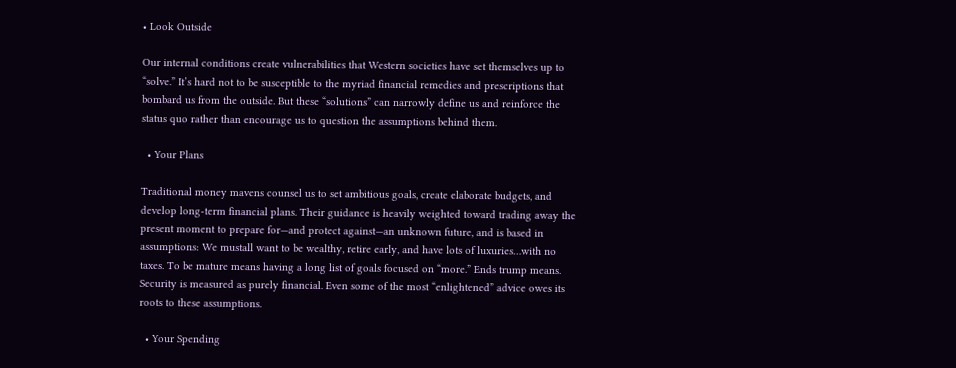• Look Outside

Our internal conditions create vulnerabilities that Western societies have set themselves up to “solve.” It’s hard not to be susceptible to the myriad financial remedies and prescriptions that bombard us from the outside. But these “solutions” can narrowly define us and reinforce the status quo rather than encourage us to question the assumptions behind them.

  • Your Plans

Traditional money mavens counsel us to set ambitious goals, create elaborate budgets, and develop long-term financial plans. Their guidance is heavily weighted toward trading away the present moment to prepare for—and protect against—an unknown future, and is based in assumptions: We mustall want to be wealthy, retire early, and have lots of luxuries…with no taxes. To be mature means having a long list of goals focused on “more.” Ends trump means. Security is measured as purely financial. Even some of the most “enlightened” advice owes its roots to these assumptions.

  • Your Spending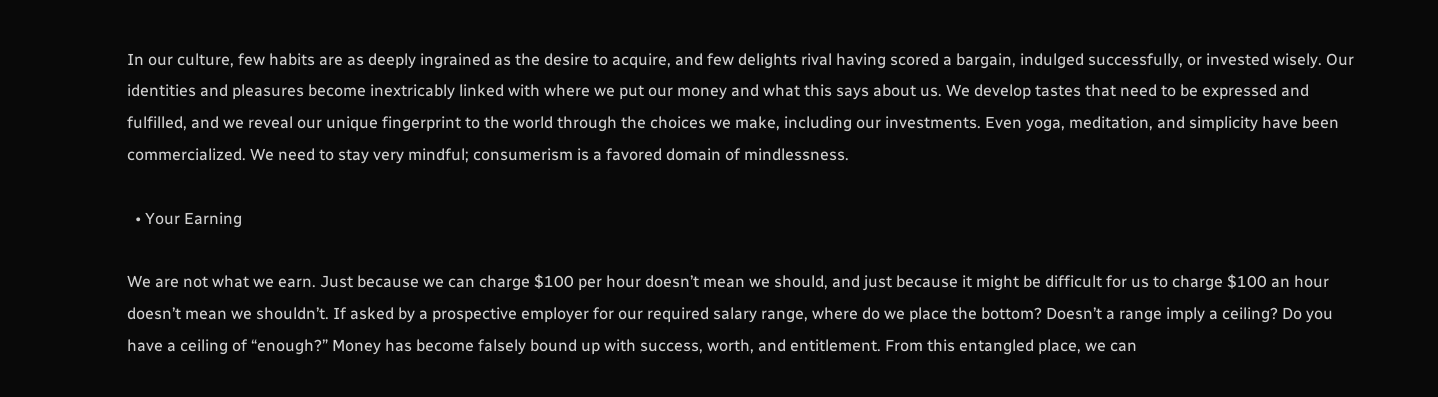In our culture, few habits are as deeply ingrained as the desire to acquire, and few delights rival having scored a bargain, indulged successfully, or invested wisely. Our identities and pleasures become inextricably linked with where we put our money and what this says about us. We develop tastes that need to be expressed and fulfilled, and we reveal our unique fingerprint to the world through the choices we make, including our investments. Even yoga, meditation, and simplicity have been commercialized. We need to stay very mindful; consumerism is a favored domain of mindlessness.

  • Your Earning

We are not what we earn. Just because we can charge $100 per hour doesn’t mean we should, and just because it might be difficult for us to charge $100 an hour doesn’t mean we shouldn’t. If asked by a prospective employer for our required salary range, where do we place the bottom? Doesn’t a range imply a ceiling? Do you have a ceiling of “enough?” Money has become falsely bound up with success, worth, and entitlement. From this entangled place, we can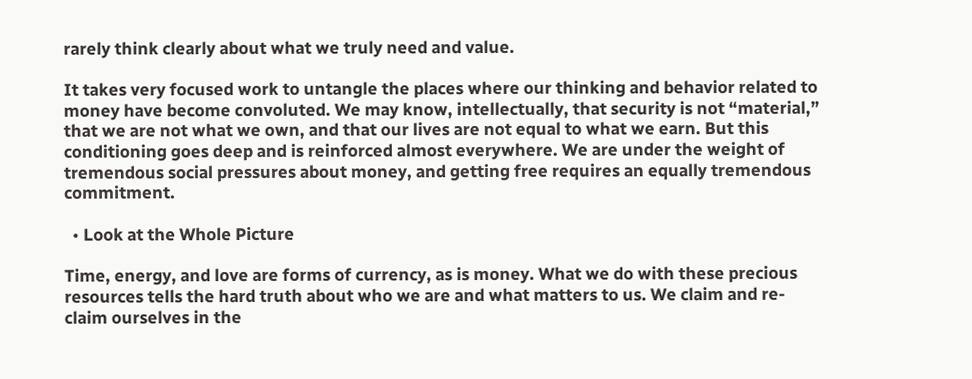rarely think clearly about what we truly need and value.

It takes very focused work to untangle the places where our thinking and behavior related to money have become convoluted. We may know, intellectually, that security is not “material,” that we are not what we own, and that our lives are not equal to what we earn. But this conditioning goes deep and is reinforced almost everywhere. We are under the weight of tremendous social pressures about money, and getting free requires an equally tremendous commitment.

  • Look at the Whole Picture

Time, energy, and love are forms of currency, as is money. What we do with these precious resources tells the hard truth about who we are and what matters to us. We claim and re-claim ourselves in the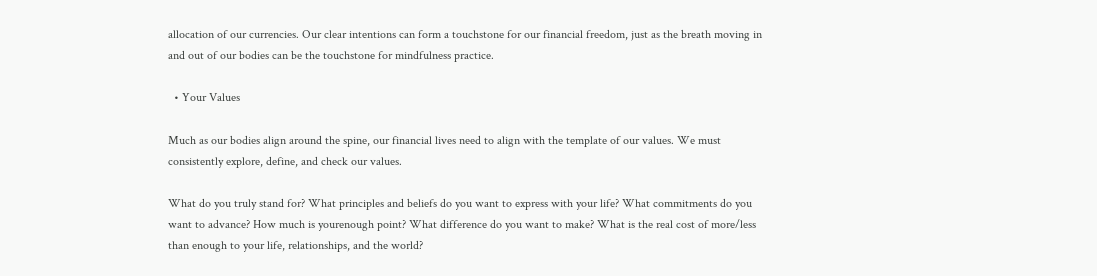allocation of our currencies. Our clear intentions can form a touchstone for our financial freedom, just as the breath moving in and out of our bodies can be the touchstone for mindfulness practice.

  • Your Values

Much as our bodies align around the spine, our financial lives need to align with the template of our values. We must consistently explore, define, and check our values.

What do you truly stand for? What principles and beliefs do you want to express with your life? What commitments do you want to advance? How much is yourenough point? What difference do you want to make? What is the real cost of more/less than enough to your life, relationships, and the world?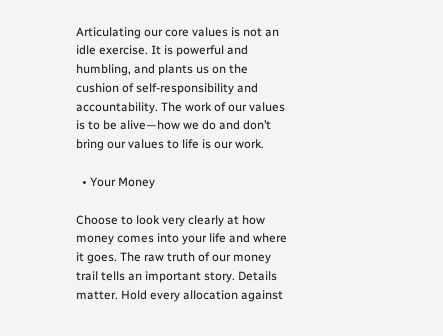Articulating our core values is not an idle exercise. It is powerful and humbling, and plants us on the cushion of self-responsibility and accountability. The work of our values is to be alive—how we do and don’t bring our values to life is our work.

  • Your Money

Choose to look very clearly at how money comes into your life and where it goes. The raw truth of our money trail tells an important story. Details matter. Hold every allocation against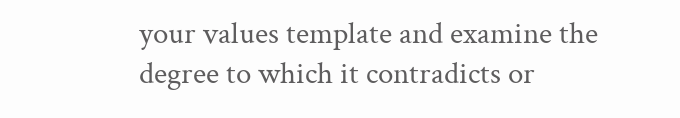your values template and examine the degree to which it contradicts or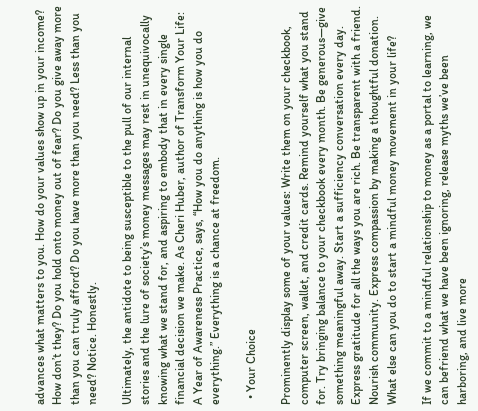advances what matters to you. How do your values show up in your income? How don’t they? Do you hold onto money out of fear? Do you give away more than you can truly afford? Do you have more than you need? Less than you need? Notice. Honestly.

Ultimately, the antidote to being susceptible to the pull of our internal stories and the lure of society’s money messages may rest in unequivocally knowing what we stand for, and aspiring to embody that in every single financial decision we make. As Cheri Huber, author of Transform Your Life: A Year of Awareness Practice, says, “How you do anything is how you do everything.” Everything is a chance at freedom.

  • Your Choice

Prominently display some of your values: Write them on your checkbook, computer screen, wallet, and credit cards. Remind yourself what you stand for. Try bringing balance to your checkbook every month. Be generous—give something meaningful away. Start a sufficiency conversation every day. Express gratitude for all the ways you are rich. Be transparent with a friend. Nourish community. Express compassion by making a thoughtful donation. What else can you do to start a mindful money movement in your life?

If we commit to a mindful relationship to money as a portal to learning, we can befriend what we have been ignoring, release myths we’ve been harboring, and live more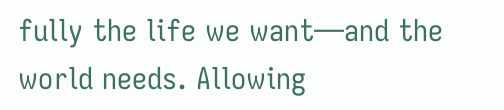fully the life we want—and the world needs. Allowing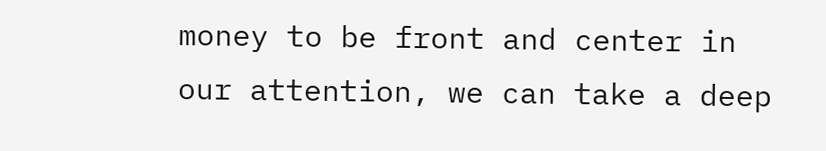money to be front and center in our attention, we can take a deep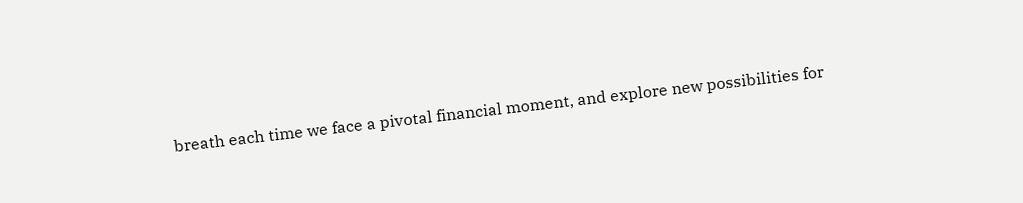breath each time we face a pivotal financial moment, and explore new possibilities for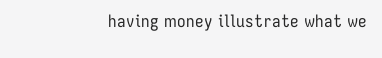having money illustrate what we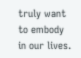truly want to embody in our lives.